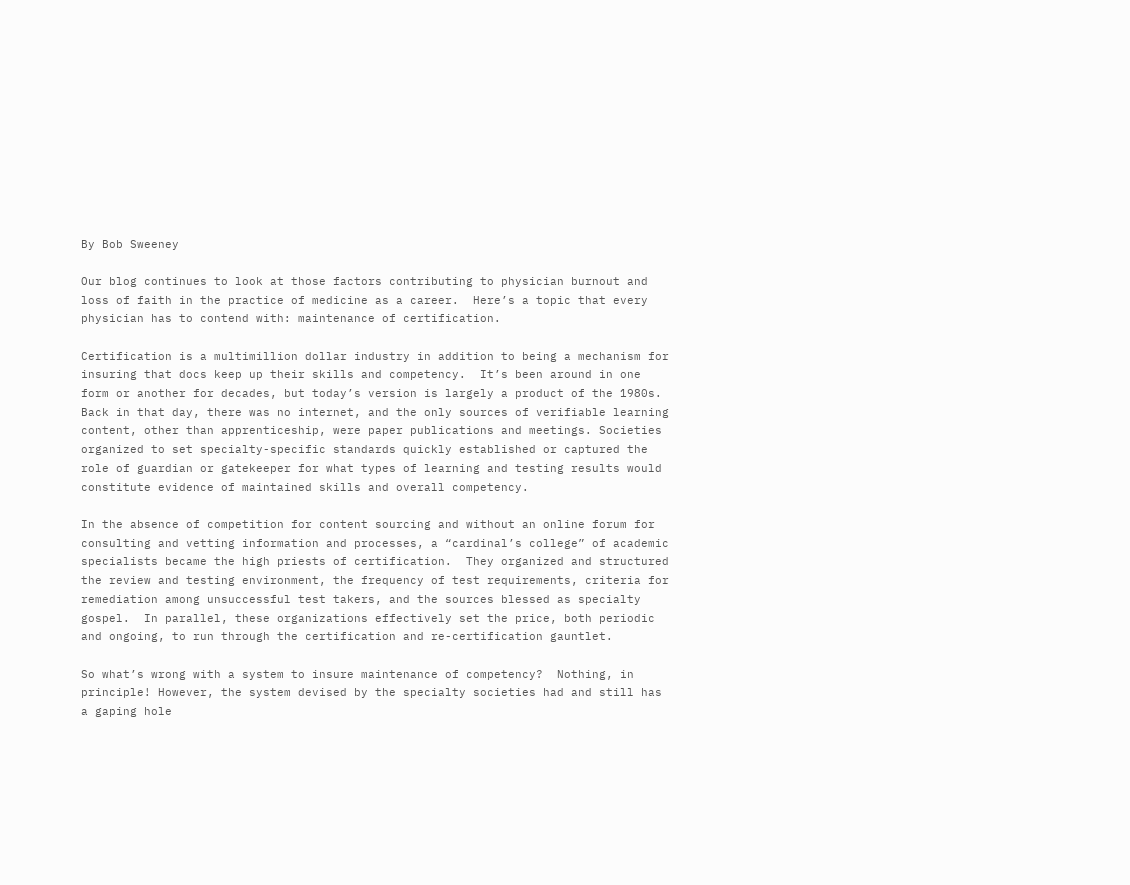By Bob Sweeney

Our blog continues to look at those factors contributing to physician burnout and loss of faith in the practice of medicine as a career.  Here’s a topic that every physician has to contend with: maintenance of certification.

Certification is a multimillion dollar industry in addition to being a mechanism for insuring that docs keep up their skills and competency.  It’s been around in one form or another for decades, but today’s version is largely a product of the 1980s.  Back in that day, there was no internet, and the only sources of verifiable learning content, other than apprenticeship, were paper publications and meetings. Societies organized to set specialty-specific standards quickly established or captured the role of guardian or gatekeeper for what types of learning and testing results would constitute evidence of maintained skills and overall competency.

In the absence of competition for content sourcing and without an online forum for consulting and vetting information and processes, a “cardinal’s college” of academic specialists became the high priests of certification.  They organized and structured the review and testing environment, the frequency of test requirements, criteria for remediation among unsuccessful test takers, and the sources blessed as specialty gospel.  In parallel, these organizations effectively set the price, both periodic and ongoing, to run through the certification and re-certification gauntlet.

So what’s wrong with a system to insure maintenance of competency?  Nothing, in principle! However, the system devised by the specialty societies had and still has a gaping hole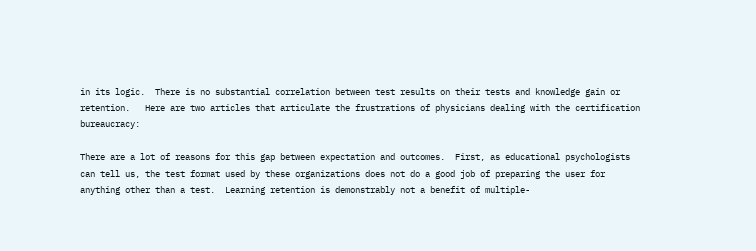in its logic.  There is no substantial correlation between test results on their tests and knowledge gain or retention.   Here are two articles that articulate the frustrations of physicians dealing with the certification bureaucracy:

There are a lot of reasons for this gap between expectation and outcomes.  First, as educational psychologists can tell us, the test format used by these organizations does not do a good job of preparing the user for anything other than a test.  Learning retention is demonstrably not a benefit of multiple-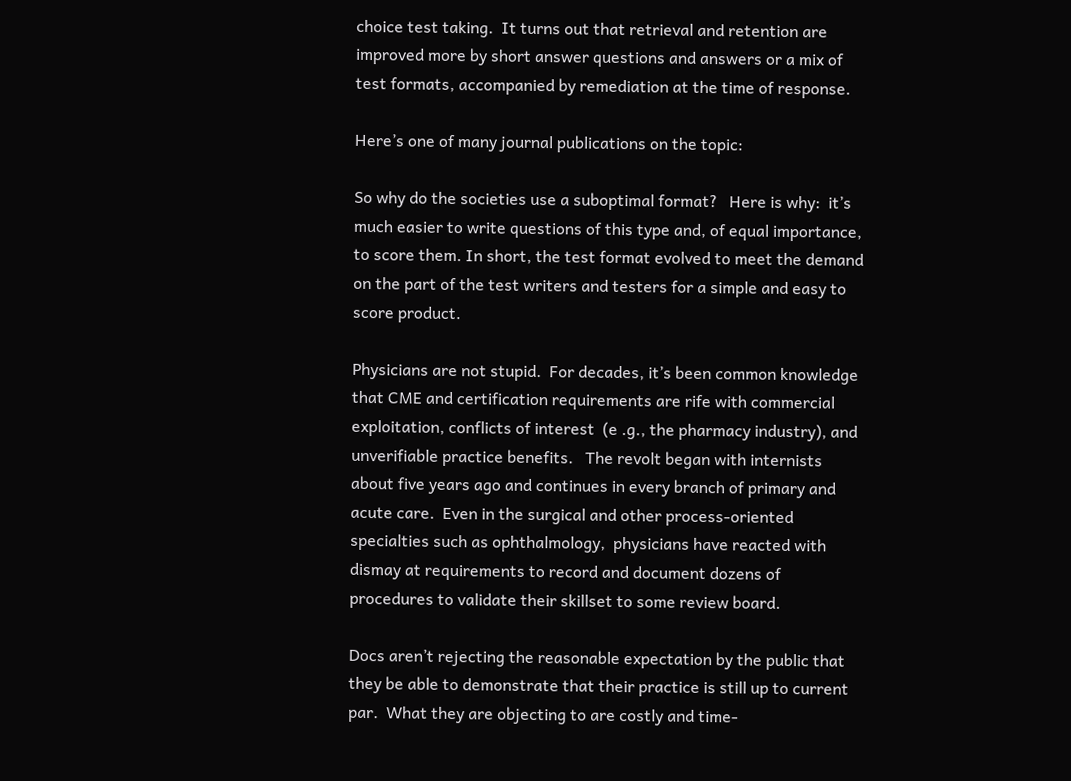choice test taking.  It turns out that retrieval and retention are improved more by short answer questions and answers or a mix of test formats, accompanied by remediation at the time of response.

Here’s one of many journal publications on the topic:

So why do the societies use a suboptimal format?   Here is why:  it’s much easier to write questions of this type and, of equal importance, to score them. In short, the test format evolved to meet the demand on the part of the test writers and testers for a simple and easy to score product.

Physicians are not stupid.  For decades, it’s been common knowledge that CME and certification requirements are rife with commercial exploitation, conflicts of interest  (e .g., the pharmacy industry), and unverifiable practice benefits.   The revolt began with internists about five years ago and continues in every branch of primary and acute care.  Even in the surgical and other process-oriented specialties such as ophthalmology,  physicians have reacted with dismay at requirements to record and document dozens of procedures to validate their skillset to some review board.

Docs aren’t rejecting the reasonable expectation by the public that they be able to demonstrate that their practice is still up to current par.  What they are objecting to are costly and time-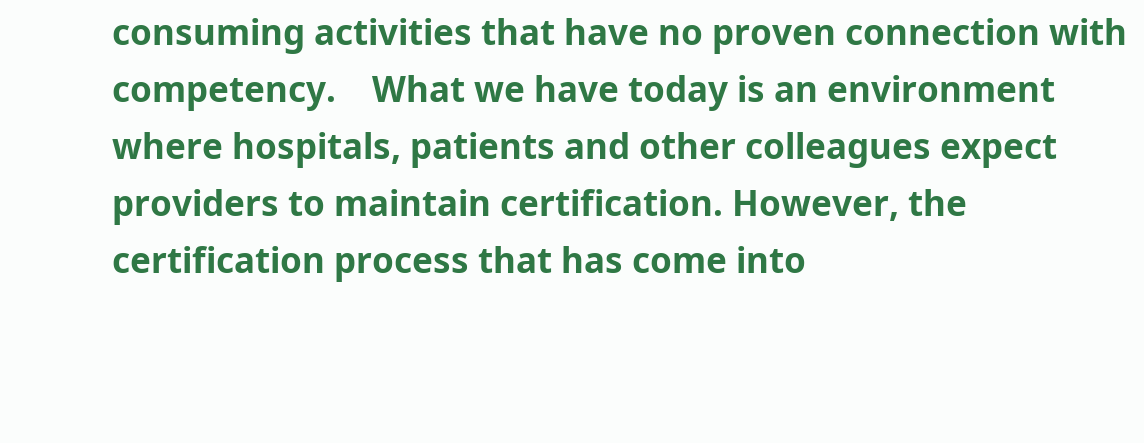consuming activities that have no proven connection with competency.    What we have today is an environment where hospitals, patients and other colleagues expect providers to maintain certification. However, the certification process that has come into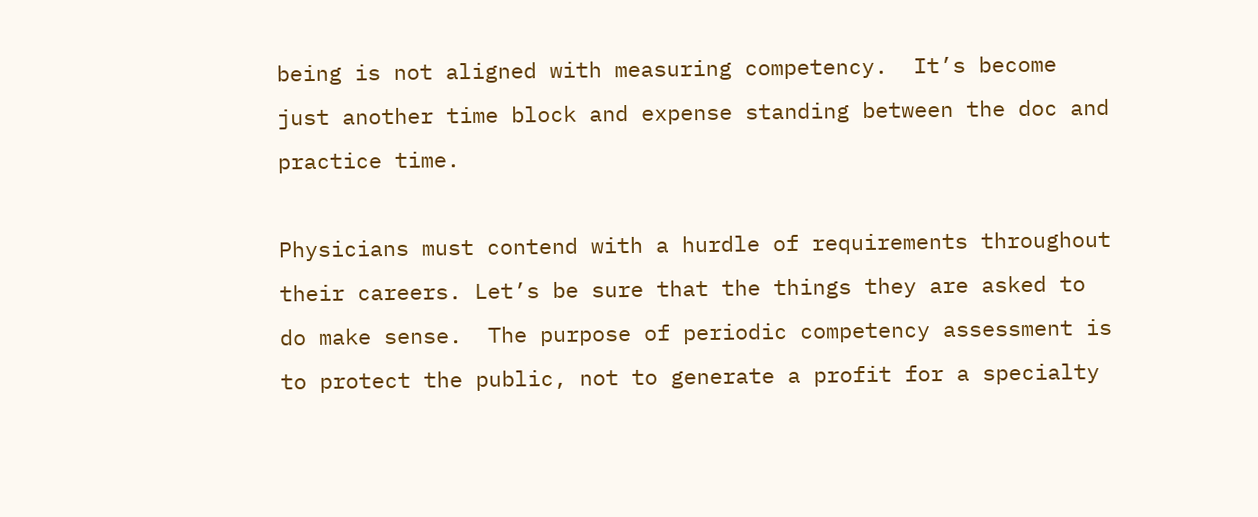being is not aligned with measuring competency.  It’s become just another time block and expense standing between the doc and practice time.

Physicians must contend with a hurdle of requirements throughout their careers. Let’s be sure that the things they are asked to do make sense.  The purpose of periodic competency assessment is to protect the public, not to generate a profit for a specialty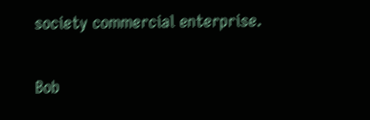society commercial enterprise.

Bob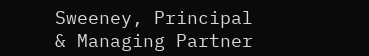Sweeney, Principal & Managing Partner